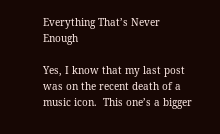Everything That’s Never Enough

Yes, I know that my last post was on the recent death of a music icon.  This one’s a bigger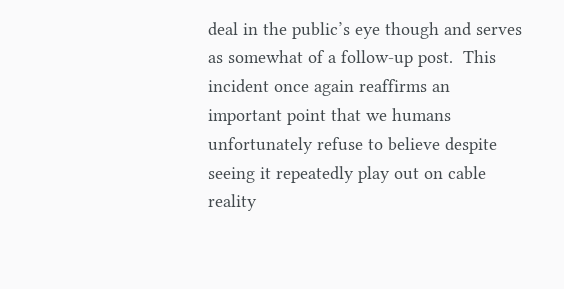deal in the public’s eye though and serves as somewhat of a follow-up post.  This incident once again reaffirms an important point that we humans unfortunately refuse to believe despite seeing it repeatedly play out on cable reality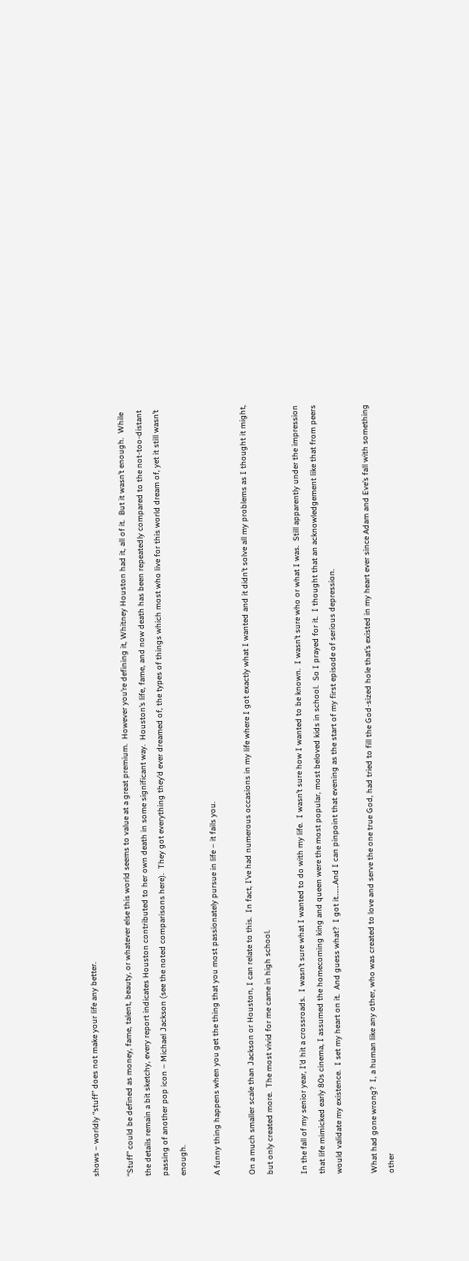shows – worldly “stuff” does not make your life any better.

“Stuff” could be defined as money, fame, talent, beauty, or whatever else this world seems to value at a great premium.  However you’re defining it, Whitney Houston had it, all of it.  But it wasn’t enough.  While the details remain a bit sketchy, every report indicates Houston contributed to her own death in some significant way.  Houston’s life, fame, and now death has been repeatedly compared to the not-too-distant passing of another pop icon – Michael Jackson (see the noted comparisons here).  They got everything they’d ever dreamed of, the types of things which most who live for this world dream of, yet it still wasn’t enough.

A funny thing happens when you get the thing that you most passionately pursue in life – it fails you.

On a much smaller scale than Jackson or Houston, I can relate to this.  In fact, I’ve had numerous occasions in my life where I got exactly what I wanted and it didn’t solve all my problems as I thought it might, but only created more.  The most vivid for me came in high school.

In the fall of my senior year, I’d hit a crossroads.  I wasn’t sure what I wanted to do with my life.  I wasn’t sure how I wanted to be known.  I wasn’t sure who or what I was.  Still apparently under the impression that life mimicked early 80s cinema, I assumed the homecoming king and queen were the most popular, most beloved kids in school.  So I prayed for it.  I thought that an acknowledgement like that from peers would validate my existence.  I set my heart on it.  And guess what?  I got it…….And I can pinpoint that evening as the start of my first episode of serious depression.

What had gone wrong?  I, a human like any other, who was created to love and serve the one true God, had tried to fill the God-sized hole that’s existed in my heart ever since Adam and Eve’s fall with something other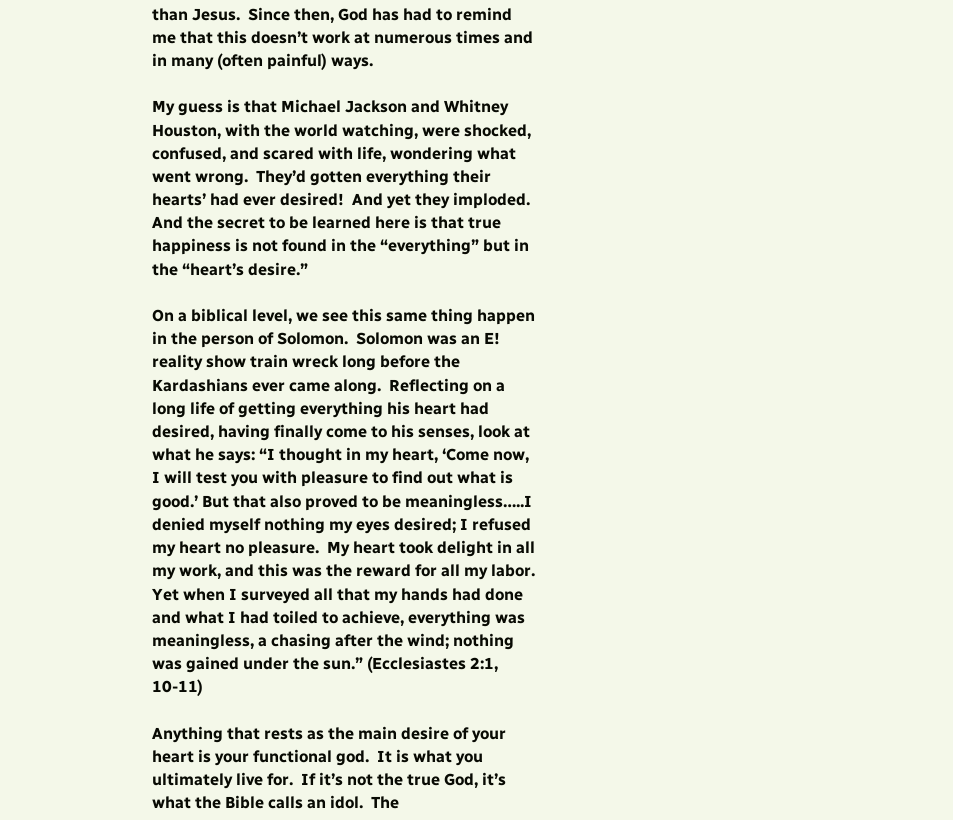than Jesus.  Since then, God has had to remind me that this doesn’t work at numerous times and in many (often painful) ways.

My guess is that Michael Jackson and Whitney Houston, with the world watching, were shocked, confused, and scared with life, wondering what went wrong.  They’d gotten everything their hearts’ had ever desired!  And yet they imploded.  And the secret to be learned here is that true happiness is not found in the “everything” but in the “heart’s desire.”

On a biblical level, we see this same thing happen in the person of Solomon.  Solomon was an E! reality show train wreck long before the Kardashians ever came along.  Reflecting on a long life of getting everything his heart had desired, having finally come to his senses, look at what he says: “I thought in my heart, ‘Come now, I will test you with pleasure to find out what is good.’ But that also proved to be meaningless…..I denied myself nothing my eyes desired; I refused my heart no pleasure.  My heart took delight in all my work, and this was the reward for all my labor.  Yet when I surveyed all that my hands had done and what I had toiled to achieve, everything was meaningless, a chasing after the wind; nothing was gained under the sun.” (Ecclesiastes 2:1, 10-11)

Anything that rests as the main desire of your heart is your functional god.  It is what you ultimately live for.  If it’s not the true God, it’s what the Bible calls an idol.  The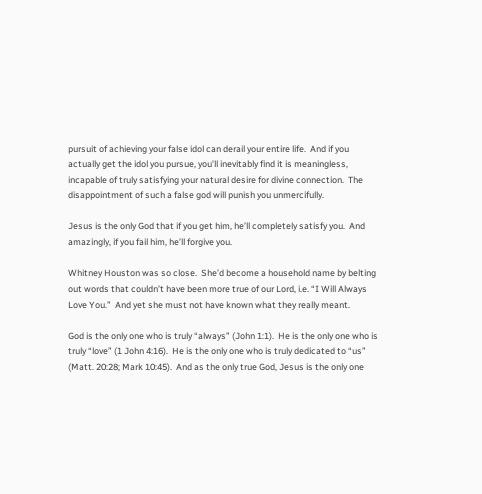pursuit of achieving your false idol can derail your entire life.  And if you actually get the idol you pursue, you’ll inevitably find it is meaningless, incapable of truly satisfying your natural desire for divine connection.  The disappointment of such a false god will punish you unmercifully.

Jesus is the only God that if you get him, he’ll completely satisfy you.  And amazingly, if you fail him, he’ll forgive you.

Whitney Houston was so close.  She’d become a household name by belting out words that couldn’t have been more true of our Lord, i.e. “I Will Always Love You.”  And yet she must not have known what they really meant.

God is the only one who is truly “always” (John 1:1).  He is the only one who is truly “love” (1 John 4:16).  He is the only one who is truly dedicated to “us” (Matt. 20:28; Mark 10:45).  And as the only true God, Jesus is the only one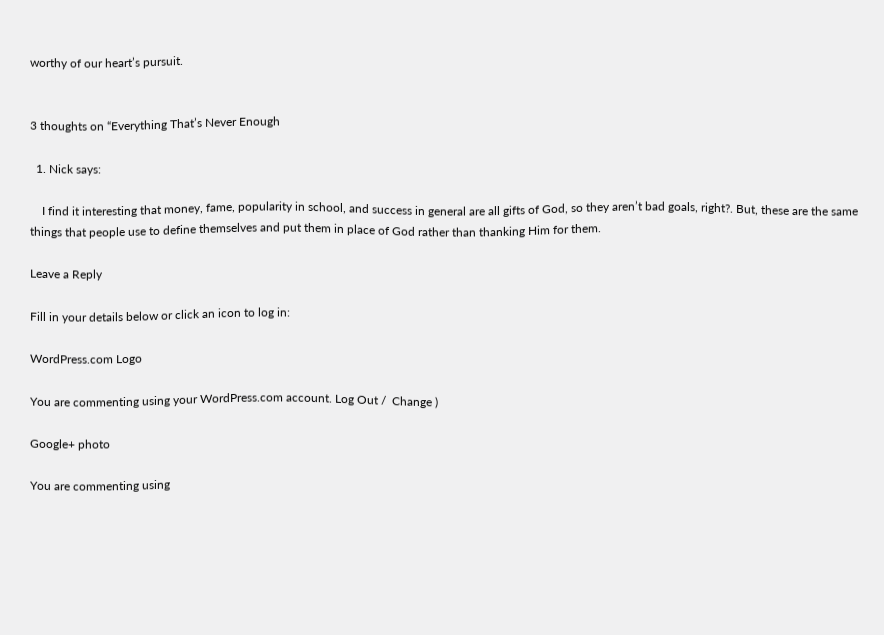worthy of our heart’s pursuit.


3 thoughts on “Everything That’s Never Enough

  1. Nick says:

    I find it interesting that money, fame, popularity in school, and success in general are all gifts of God, so they aren’t bad goals, right?. But, these are the same things that people use to define themselves and put them in place of God rather than thanking Him for them.

Leave a Reply

Fill in your details below or click an icon to log in:

WordPress.com Logo

You are commenting using your WordPress.com account. Log Out /  Change )

Google+ photo

You are commenting using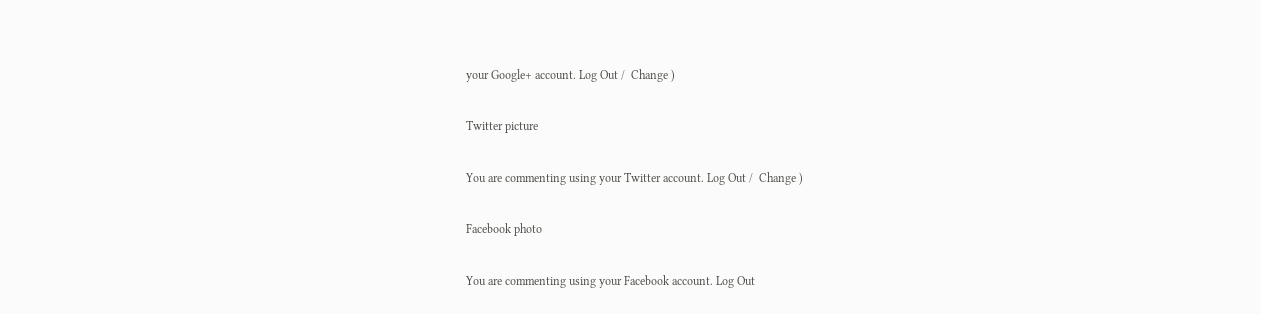your Google+ account. Log Out /  Change )

Twitter picture

You are commenting using your Twitter account. Log Out /  Change )

Facebook photo

You are commenting using your Facebook account. Log Out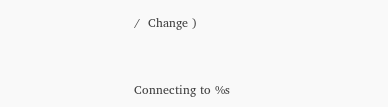/  Change )


Connecting to %s